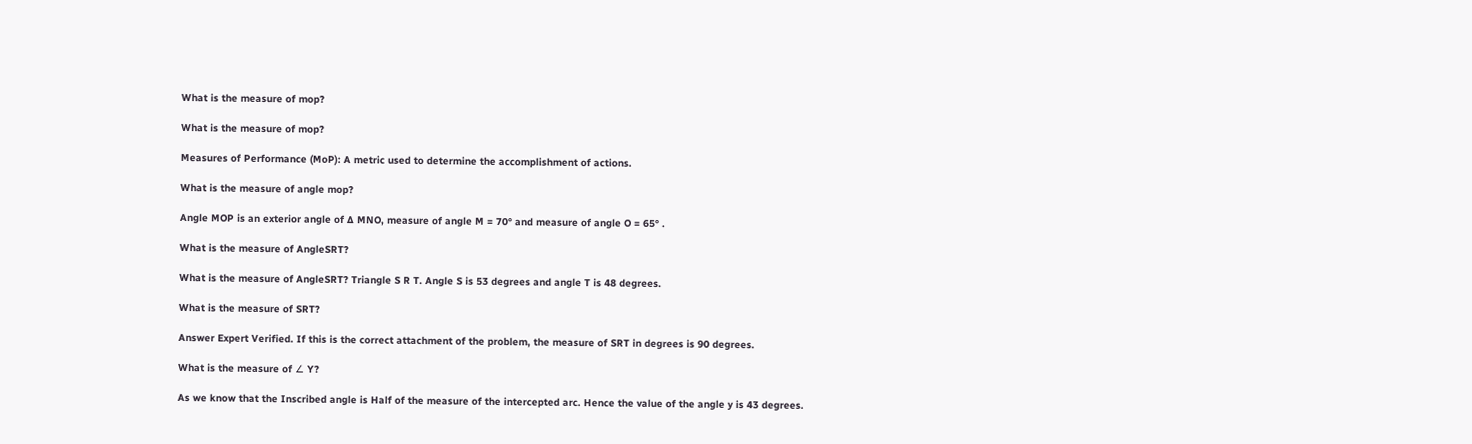What is the measure of mop?

What is the measure of mop?

Measures of Performance (MoP): A metric used to determine the accomplishment of actions.

What is the measure of angle mop?

Angle MOP is an exterior angle of ∆ MNO, measure of angle M = 70° and measure of angle O = 65° .

What is the measure of AngleSRT?

What is the measure of AngleSRT? Triangle S R T. Angle S is 53 degrees and angle T is 48 degrees.

What is the measure of SRT?

Answer Expert Verified. If this is the correct attachment of the problem, the measure of SRT in degrees is 90 degrees.

What is the measure of ∠ Y?

As we know that the Inscribed angle is Half of the measure of the intercepted arc. Hence the value of the angle y is 43 degrees.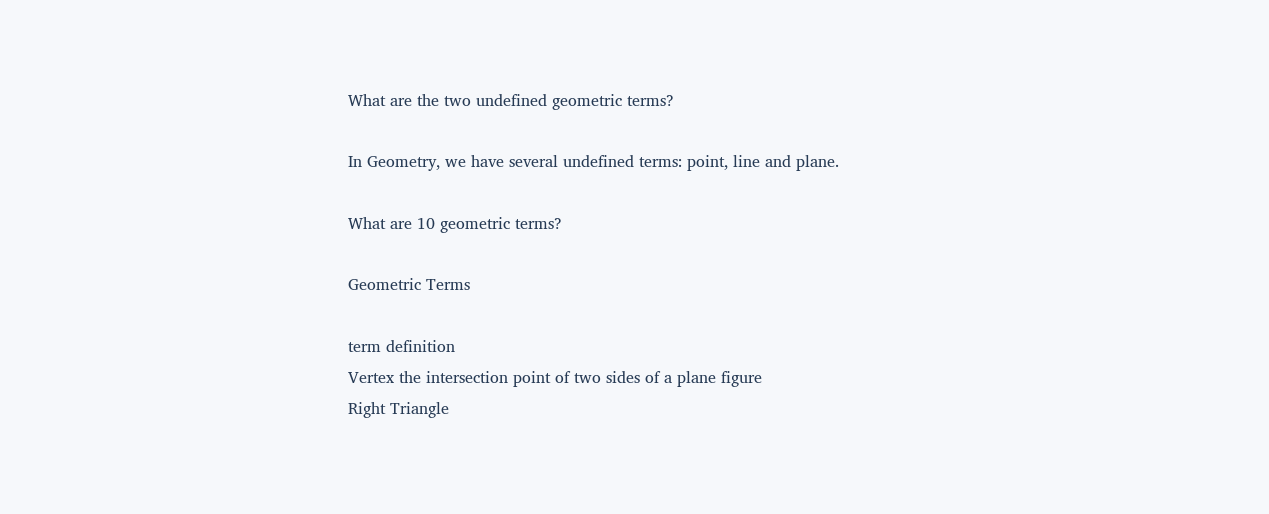What are the two undefined geometric terms?

In Geometry, we have several undefined terms: point, line and plane.

What are 10 geometric terms?

Geometric Terms

term definition
Vertex the intersection point of two sides of a plane figure
Right Triangle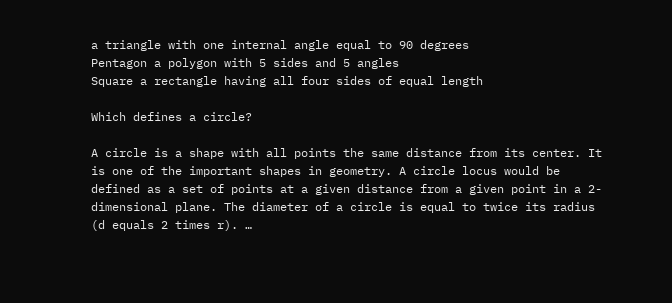a triangle with one internal angle equal to 90 degrees
Pentagon a polygon with 5 sides and 5 angles
Square a rectangle having all four sides of equal length

Which defines a circle?

A circle is a shape with all points the same distance from its center. It is one of the important shapes in geometry. A circle locus would be defined as a set of points at a given distance from a given point in a 2-dimensional plane. The diameter of a circle is equal to twice its radius (d equals 2 times r). …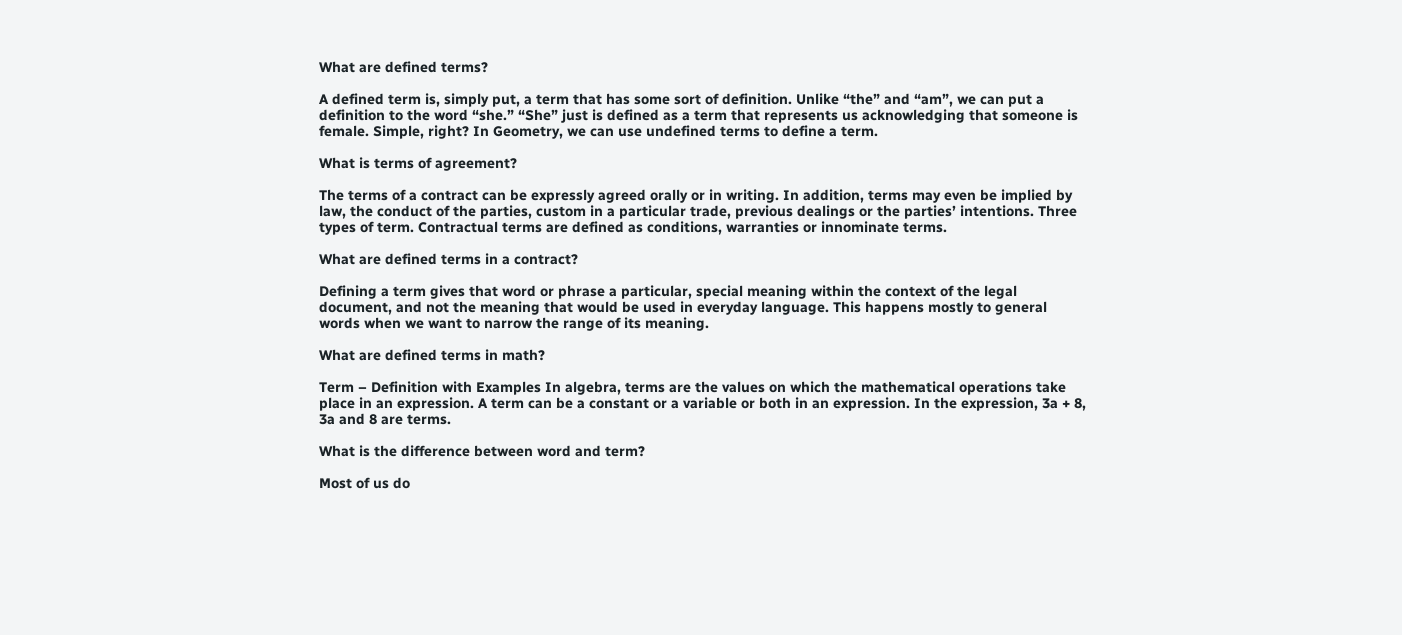What are defined terms?

A defined term is, simply put, a term that has some sort of definition. Unlike “the” and “am”, we can put a definition to the word “she.” “She” just is defined as a term that represents us acknowledging that someone is female. Simple, right? In Geometry, we can use undefined terms to define a term.

What is terms of agreement?

The terms of a contract can be expressly agreed orally or in writing. In addition, terms may even be implied by law, the conduct of the parties, custom in a particular trade, previous dealings or the parties’ intentions. Three types of term. Contractual terms are defined as conditions, warranties or innominate terms.

What are defined terms in a contract?

Defining a term gives that word or phrase a particular, special meaning within the context of the legal document, and not the meaning that would be used in everyday language. This happens mostly to general words when we want to narrow the range of its meaning.

What are defined terms in math?

Term – Definition with Examples In algebra, terms are the values on which the mathematical operations take place in an expression. A term can be a constant or a variable or both in an expression. In the expression, 3a + 8, 3a and 8 are terms.

What is the difference between word and term?

Most of us do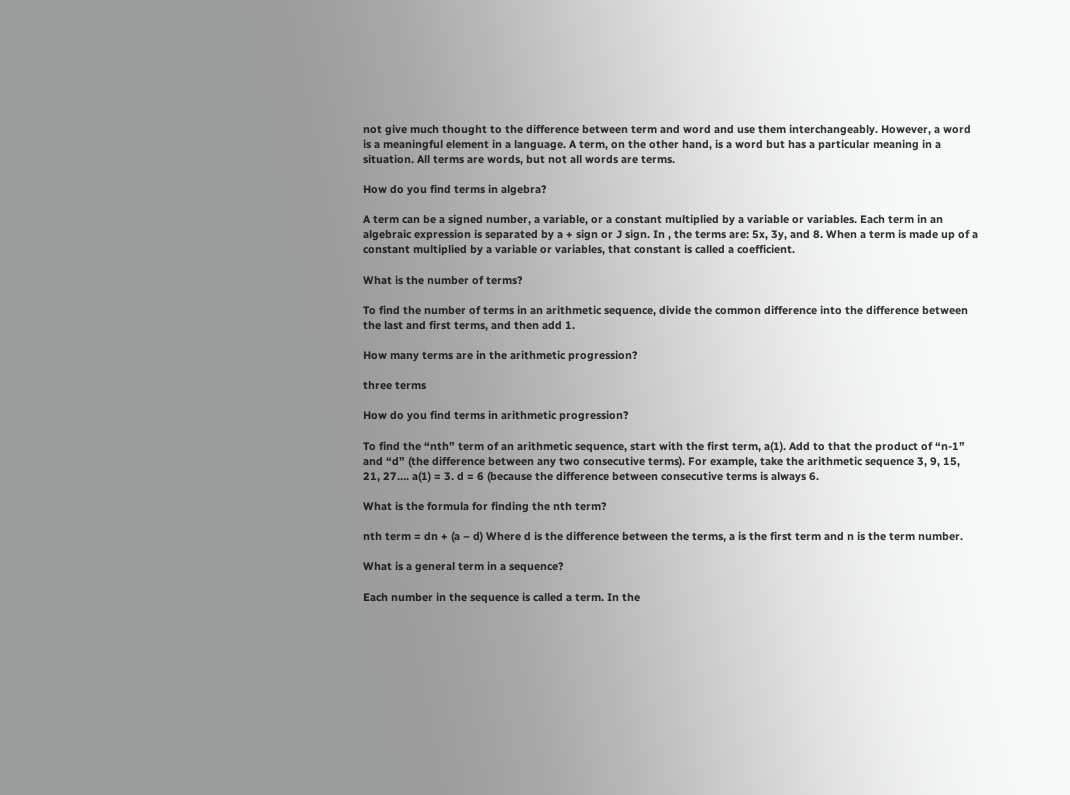not give much thought to the difference between term and word and use them interchangeably. However, a word is a meaningful element in a language. A term, on the other hand, is a word but has a particular meaning in a situation. All terms are words, but not all words are terms.

How do you find terms in algebra?

A term can be a signed number, a variable, or a constant multiplied by a variable or variables. Each term in an algebraic expression is separated by a + sign or J sign. In , the terms are: 5x, 3y, and 8. When a term is made up of a constant multiplied by a variable or variables, that constant is called a coefficient.

What is the number of terms?

To find the number of terms in an arithmetic sequence, divide the common difference into the difference between the last and first terms, and then add 1.

How many terms are in the arithmetic progression?

three terms

How do you find terms in arithmetic progression?

To find the “nth” term of an arithmetic sequence, start with the first term, a(1). Add to that the product of “n-1” and “d” (the difference between any two consecutive terms). For example, take the arithmetic sequence 3, 9, 15, 21, 27…. a(1) = 3. d = 6 (because the difference between consecutive terms is always 6.

What is the formula for finding the nth term?

nth term = dn + (a – d) Where d is the difference between the terms, a is the first term and n is the term number.

What is a general term in a sequence?

Each number in the sequence is called a term. In the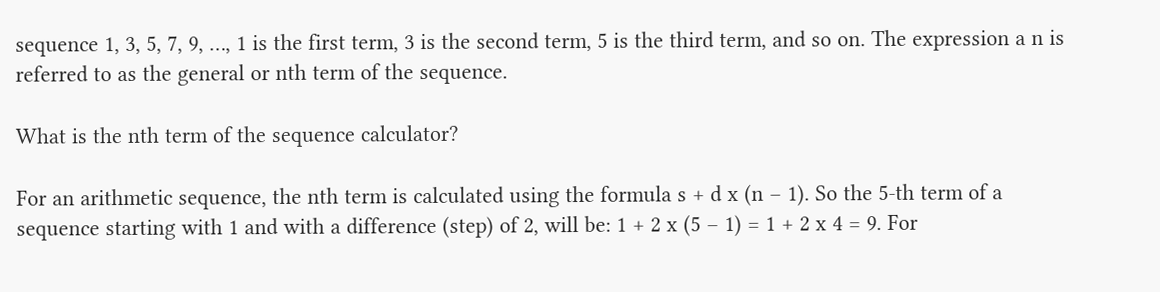sequence 1, 3, 5, 7, 9, …, 1 is the first term, 3 is the second term, 5 is the third term, and so on. The expression a n is referred to as the general or nth term of the sequence.

What is the nth term of the sequence calculator?

For an arithmetic sequence, the nth term is calculated using the formula s + d x (n – 1). So the 5-th term of a sequence starting with 1 and with a difference (step) of 2, will be: 1 + 2 x (5 – 1) = 1 + 2 x 4 = 9. For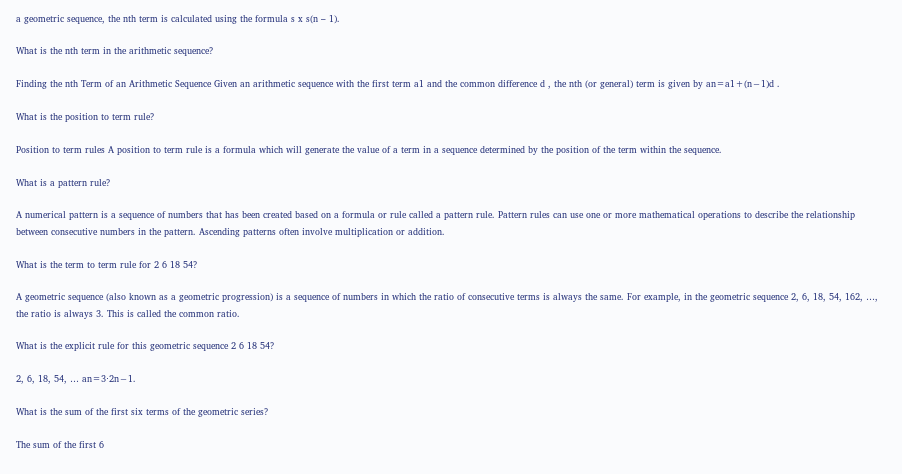a geometric sequence, the nth term is calculated using the formula s x s(n – 1).

What is the nth term in the arithmetic sequence?

Finding the nth Term of an Arithmetic Sequence Given an arithmetic sequence with the first term a1 and the common difference d , the nth (or general) term is given by an=a1+(n−1)d .

What is the position to term rule?

Position to term rules A position to term rule is a formula which will generate the value of a term in a sequence determined by the position of the term within the sequence.

What is a pattern rule?

A numerical pattern is a sequence of numbers that has been created based on a formula or rule called a pattern rule. Pattern rules can use one or more mathematical operations to describe the relationship between consecutive numbers in the pattern. Ascending patterns often involve multiplication or addition.

What is the term to term rule for 2 6 18 54?

A geometric sequence (also known as a geometric progression) is a sequence of numbers in which the ratio of consecutive terms is always the same. For example, in the geometric sequence 2, 6, 18, 54, 162, …, the ratio is always 3. This is called the common ratio.

What is the explicit rule for this geometric sequence 2 6 18 54?

2, 6, 18, 54, … an=3⋅2n−1.

What is the sum of the first six terms of the geometric series?

The sum of the first 6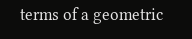terms of a geometric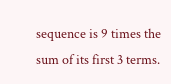sequence is 9 times the sum of its first 3 terms.